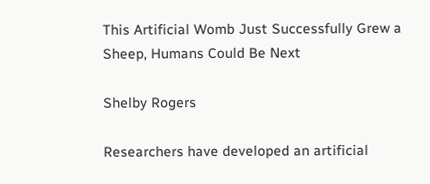This Artificial Womb Just Successfully Grew a Sheep, Humans Could Be Next

Shelby Rogers

Researchers have developed an artificial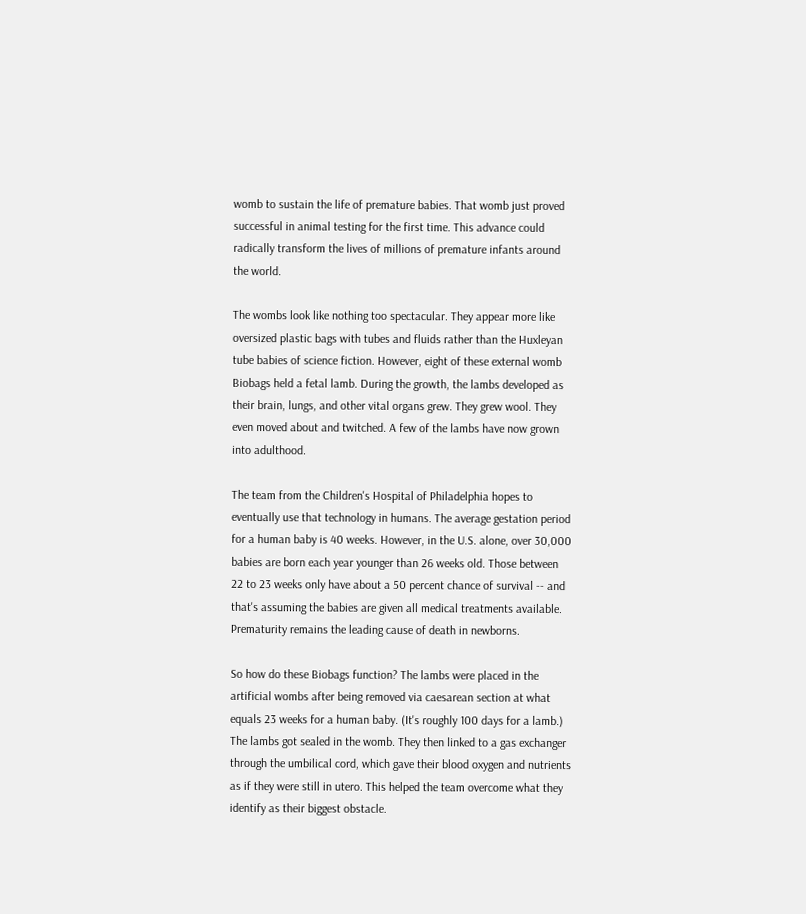womb to sustain the life of premature babies. That womb just proved successful in animal testing for the first time. This advance could radically transform the lives of millions of premature infants around the world.

The wombs look like nothing too spectacular. They appear more like oversized plastic bags with tubes and fluids rather than the Huxleyan tube babies of science fiction. However, eight of these external womb Biobags held a fetal lamb. During the growth, the lambs developed as their brain, lungs, and other vital organs grew. They grew wool. They even moved about and twitched. A few of the lambs have now grown into adulthood.

The team from the Children's Hospital of Philadelphia hopes to eventually use that technology in humans. The average gestation period for a human baby is 40 weeks. However, in the U.S. alone, over 30,000 babies are born each year younger than 26 weeks old. Those between 22 to 23 weeks only have about a 50 percent chance of survival -- and that's assuming the babies are given all medical treatments available. Prematurity remains the leading cause of death in newborns.

So how do these Biobags function? The lambs were placed in the artificial wombs after being removed via caesarean section at what equals 23 weeks for a human baby. (It's roughly 100 days for a lamb.) The lambs got sealed in the womb. They then linked to a gas exchanger through the umbilical cord, which gave their blood oxygen and nutrients as if they were still in utero. This helped the team overcome what they identify as their biggest obstacle.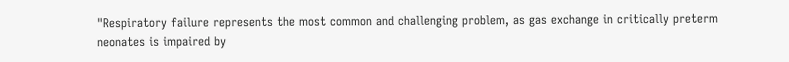"Respiratory failure represents the most common and challenging problem, as gas exchange in critically preterm neonates is impaired by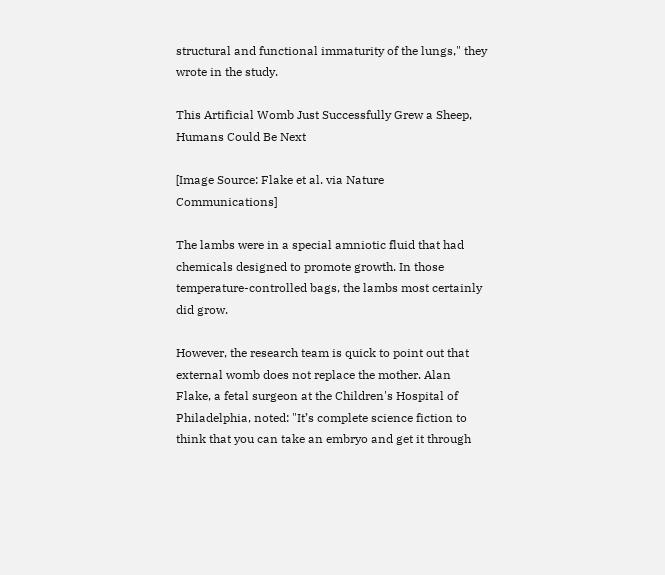structural and functional immaturity of the lungs," they wrote in the study.

This Artificial Womb Just Successfully Grew a Sheep, Humans Could Be Next

[Image Source: Flake et al. via Nature Communications]

The lambs were in a special amniotic fluid that had chemicals designed to promote growth. In those temperature-controlled bags, the lambs most certainly did grow.

However, the research team is quick to point out that external womb does not replace the mother. Alan Flake, a fetal surgeon at the Children's Hospital of Philadelphia, noted: "It’s complete science fiction to think that you can take an embryo and get it through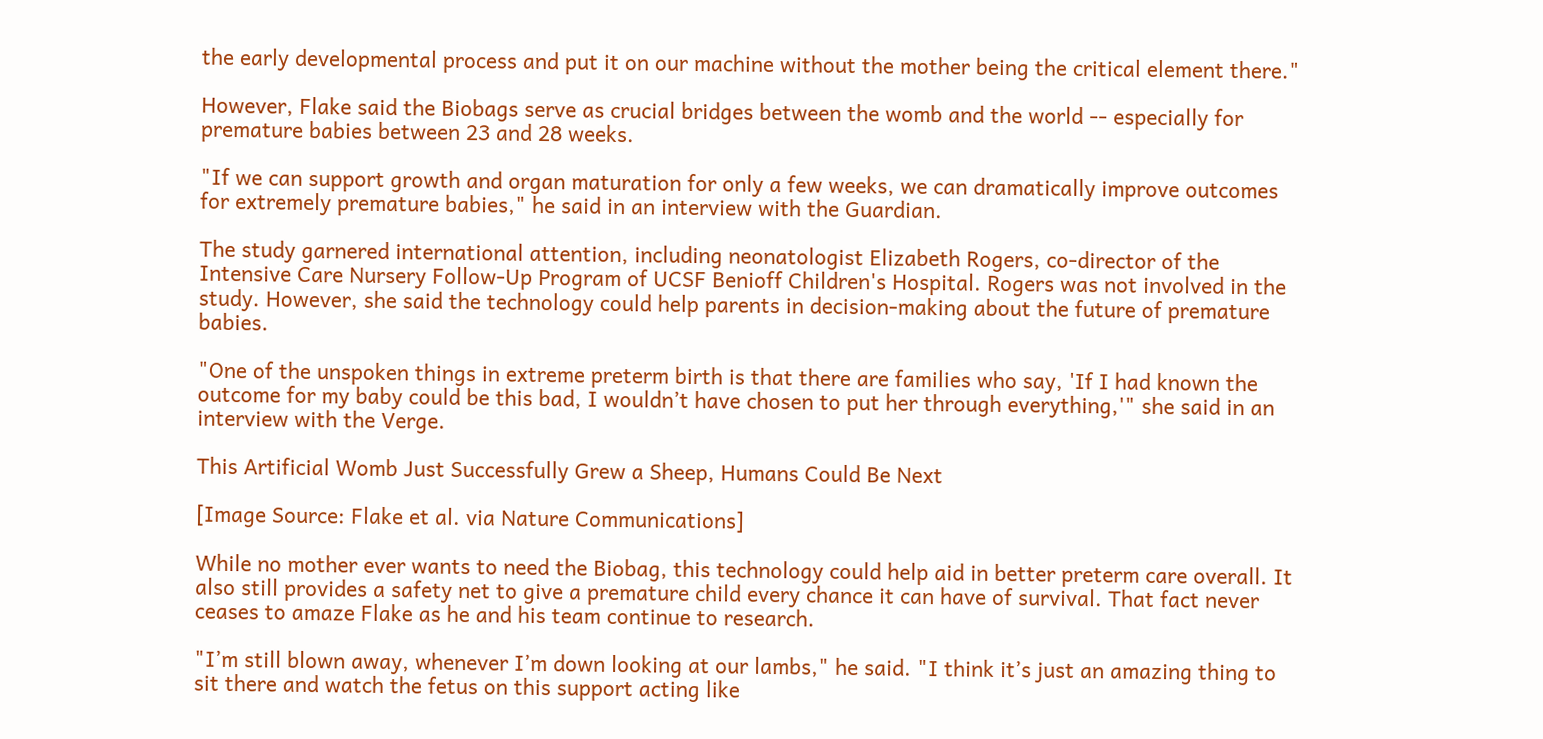the early developmental process and put it on our machine without the mother being the critical element there."

However, Flake said the Biobags serve as crucial bridges between the womb and the world -- especially for premature babies between 23 and 28 weeks.

"If we can support growth and organ maturation for only a few weeks, we can dramatically improve outcomes for extremely premature babies," he said in an interview with the Guardian.

The study garnered international attention, including neonatologist Elizabeth Rogers, co-director of the Intensive Care Nursery Follow-Up Program of UCSF Benioff Children's Hospital. Rogers was not involved in the study. However, she said the technology could help parents in decision-making about the future of premature babies.

"One of the unspoken things in extreme preterm birth is that there are families who say, 'If I had known the outcome for my baby could be this bad, I wouldn’t have chosen to put her through everything,'" she said in an interview with the Verge.

This Artificial Womb Just Successfully Grew a Sheep, Humans Could Be Next

[Image Source: Flake et al. via Nature Communications]

While no mother ever wants to need the Biobag, this technology could help aid in better preterm care overall. It also still provides a safety net to give a premature child every chance it can have of survival. That fact never ceases to amaze Flake as he and his team continue to research.

"I’m still blown away, whenever I’m down looking at our lambs," he said. "I think it’s just an amazing thing to sit there and watch the fetus on this support acting like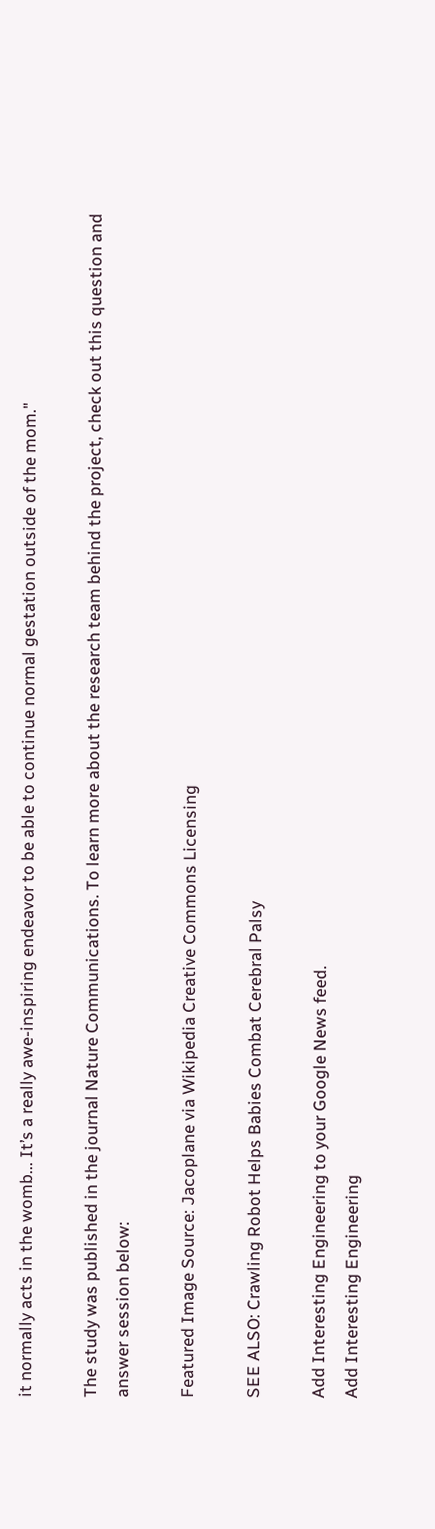it normally acts in the womb... It’s a really awe-inspiring endeavor to be able to continue normal gestation outside of the mom."

The study was published in the journal Nature Communications. To learn more about the research team behind the project, check out this question and answer session below:

Featured Image Source: Jacoplane via Wikipedia Creative Commons Licensing

SEE ALSO: Crawling Robot Helps Babies Combat Cerebral Palsy

Add Interesting Engineering to your Google News feed.
Add Interesting Engineering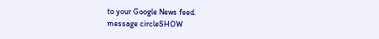to your Google News feed.
message circleSHOW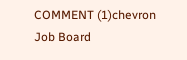COMMENT (1)chevron
Job Board